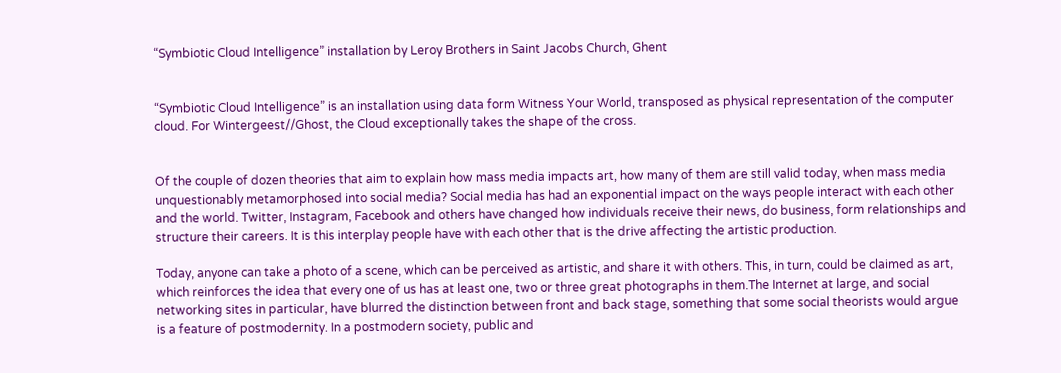“Symbiotic Cloud Intelligence” installation by Leroy Brothers in Saint Jacobs Church, Ghent


“Symbiotic Cloud Intelligence” is an installation using data form Witness Your World, transposed as physical representation of the computer cloud. For Wintergeest//Ghost, the Cloud exceptionally takes the shape of the cross.


Of the couple of dozen theories that aim to explain how mass media impacts art, how many of them are still valid today, when mass media unquestionably metamorphosed into social media? Social media has had an exponential impact on the ways people interact with each other and the world. Twitter, Instagram, Facebook and others have changed how individuals receive their news, do business, form relationships and structure their careers. It is this interplay people have with each other that is the drive affecting the artistic production.

Today, anyone can take a photo of a scene, which can be perceived as artistic, and share it with others. This, in turn, could be claimed as art, which reinforces the idea that every one of us has at least one, two or three great photographs in them.The Internet at large, and social networking sites in particular, have blurred the distinction between front and back stage, something that some social theorists would argue is a feature of postmodernity. In a postmodern society, public and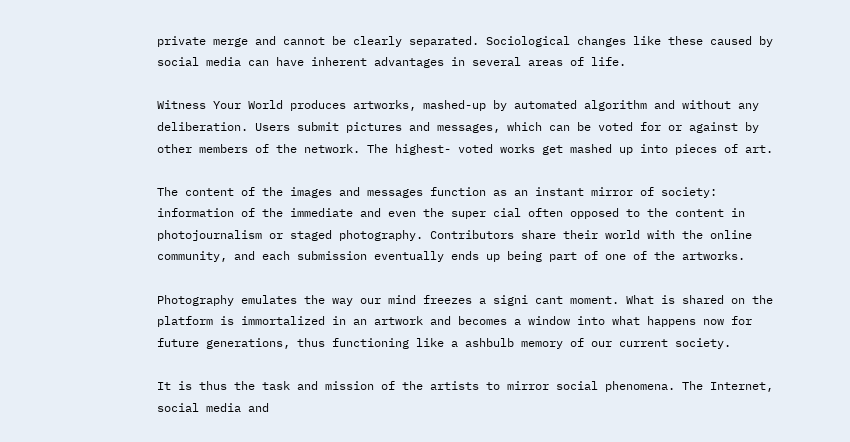private merge and cannot be clearly separated. Sociological changes like these caused by social media can have inherent advantages in several areas of life.

Witness Your World produces artworks, mashed-up by automated algorithm and without any deliberation. Users submit pictures and messages, which can be voted for or against by other members of the network. The highest- voted works get mashed up into pieces of art.

The content of the images and messages function as an instant mirror of society: information of the immediate and even the super cial often opposed to the content in photojournalism or staged photography. Contributors share their world with the online community, and each submission eventually ends up being part of one of the artworks.

Photography emulates the way our mind freezes a signi cant moment. What is shared on the platform is immortalized in an artwork and becomes a window into what happens now for future generations, thus functioning like a ashbulb memory of our current society.

It is thus the task and mission of the artists to mirror social phenomena. The Internet, social media and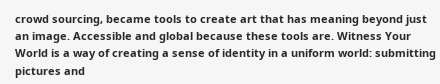crowd sourcing, became tools to create art that has meaning beyond just an image. Accessible and global because these tools are. Witness Your World is a way of creating a sense of identity in a uniform world: submitting pictures and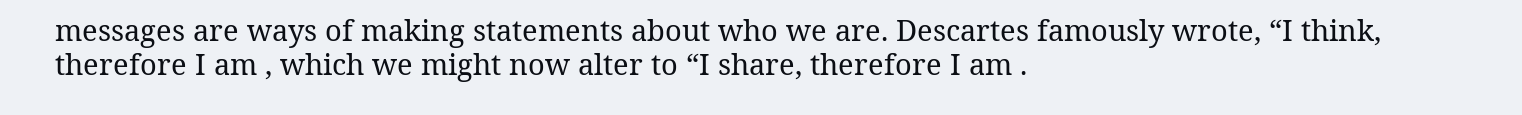messages are ways of making statements about who we are. Descartes famously wrote, “I think, therefore I am , which we might now alter to “I share, therefore I am .